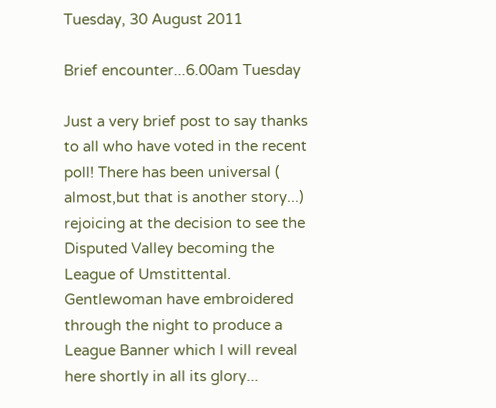Tuesday, 30 August 2011

Brief encounter...6.00am Tuesday

Just a very brief post to say thanks to all who have voted in the recent poll! There has been universal ( almost,but that is another story...) rejoicing at the decision to see the Disputed Valley becoming the League of Umstittental. Gentlewoman have embroidered through the night to produce a League Banner which I will reveal here shortly in all its glory...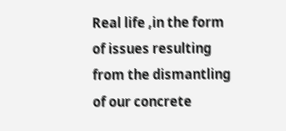Real life ,in the form of issues resulting from the dismantling of our concrete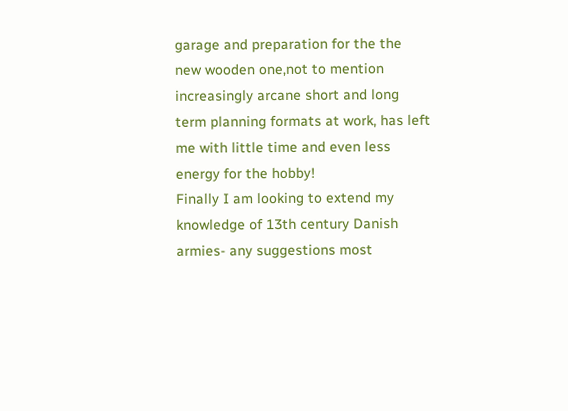garage and preparation for the the new wooden one,not to mention increasingly arcane short and long term planning formats at work, has left me with little time and even less energy for the hobby!
Finally I am looking to extend my knowledge of 13th century Danish armies- any suggestions most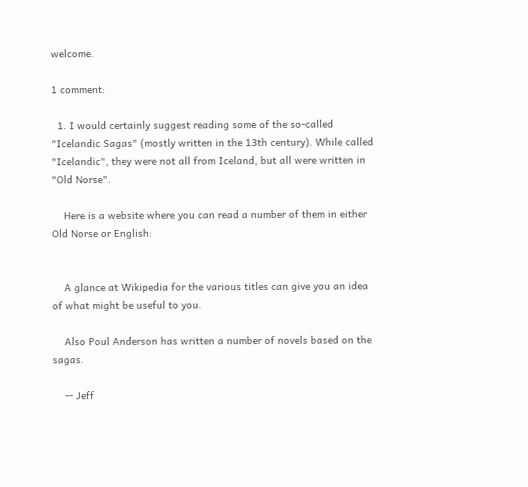welcome.

1 comment:

  1. I would certainly suggest reading some of the so-called "Icelandic Sagas" (mostly written in the 13th century). While called "Icelandic", they were not all from Iceland, but all were written in "Old Norse".

    Here is a website where you can read a number of them in either Old Norse or English:


    A glance at Wikipedia for the various titles can give you an idea of what might be useful to you.

    Also Poul Anderson has written a number of novels based on the sagas.

    -- Jeff